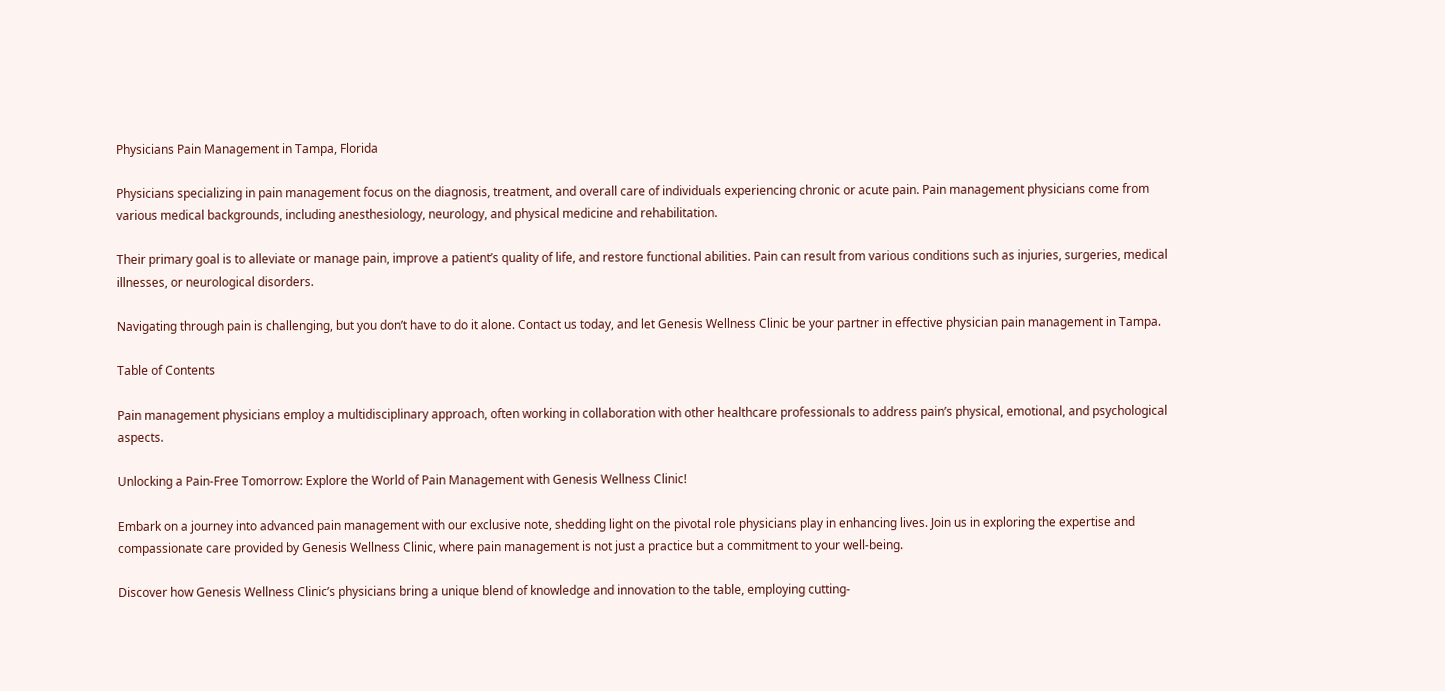Physicians Pain Management in Tampa, Florida

Physicians specializing in pain management focus on the diagnosis, treatment, and overall care of individuals experiencing chronic or acute pain. Pain management physicians come from various medical backgrounds, including anesthesiology, neurology, and physical medicine and rehabilitation.

Their primary goal is to alleviate or manage pain, improve a patient’s quality of life, and restore functional abilities. Pain can result from various conditions such as injuries, surgeries, medical illnesses, or neurological disorders.

Navigating through pain is challenging, but you don’t have to do it alone. Contact us today, and let Genesis Wellness Clinic be your partner in effective physician pain management in Tampa.

Table of Contents

Pain management physicians employ a multidisciplinary approach, often working in collaboration with other healthcare professionals to address pain’s physical, emotional, and psychological aspects.

Unlocking a Pain-Free Tomorrow: Explore the World of Pain Management with Genesis Wellness Clinic!

Embark on a journey into advanced pain management with our exclusive note, shedding light on the pivotal role physicians play in enhancing lives. Join us in exploring the expertise and compassionate care provided by Genesis Wellness Clinic, where pain management is not just a practice but a commitment to your well-being.

Discover how Genesis Wellness Clinic’s physicians bring a unique blend of knowledge and innovation to the table, employing cutting-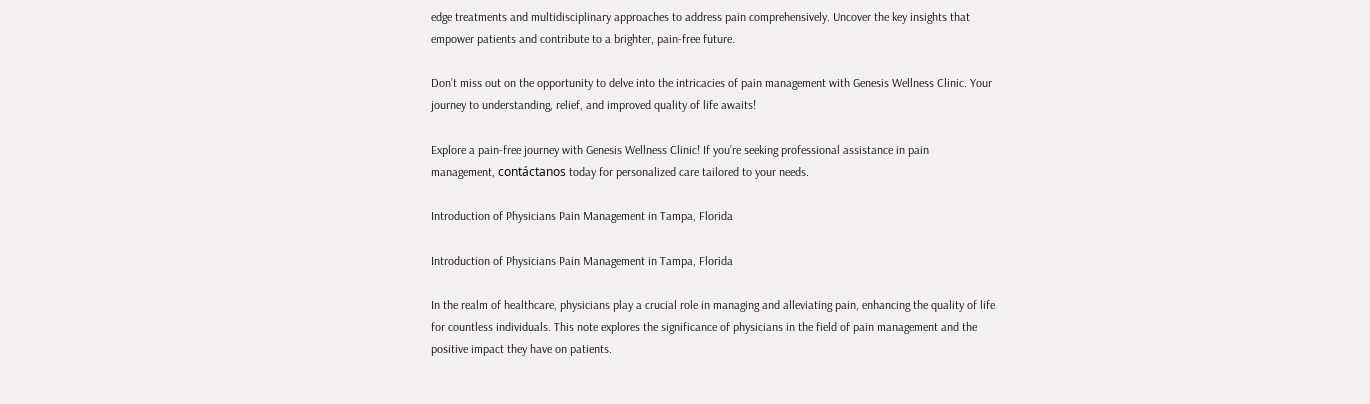edge treatments and multidisciplinary approaches to address pain comprehensively. Uncover the key insights that empower patients and contribute to a brighter, pain-free future.

Don’t miss out on the opportunity to delve into the intricacies of pain management with Genesis Wellness Clinic. Your journey to understanding, relief, and improved quality of life awaits!

Explore a pain-free journey with Genesis Wellness Clinic! If you’re seeking professional assistance in pain management, contáctanos today for personalized care tailored to your needs.

Introduction of Physicians Pain Management in Tampa, Florida

Introduction of Physicians Pain Management in Tampa, Florida

In the realm of healthcare, physicians play a crucial role in managing and alleviating pain, enhancing the quality of life for countless individuals. This note explores the significance of physicians in the field of pain management and the positive impact they have on patients.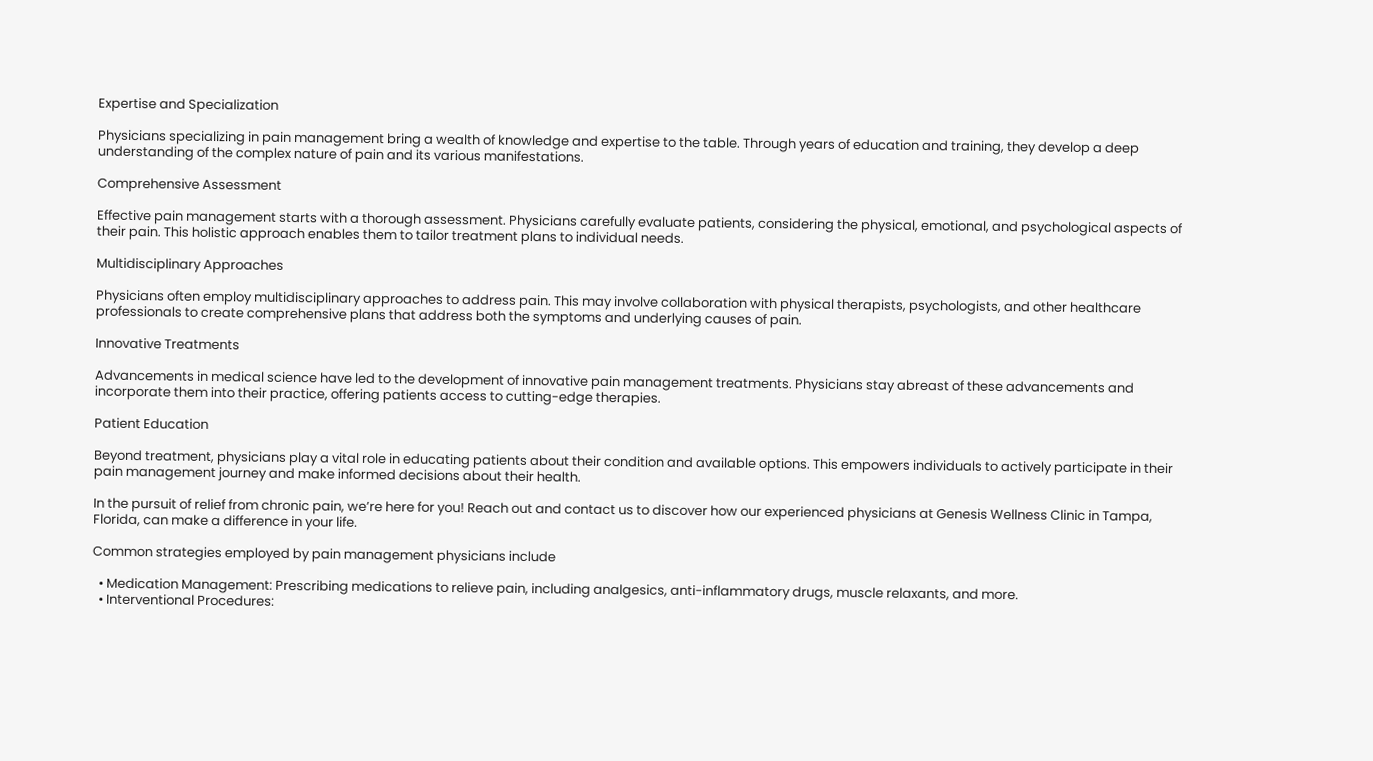Expertise and Specialization

Physicians specializing in pain management bring a wealth of knowledge and expertise to the table. Through years of education and training, they develop a deep understanding of the complex nature of pain and its various manifestations.

Comprehensive Assessment

Effective pain management starts with a thorough assessment. Physicians carefully evaluate patients, considering the physical, emotional, and psychological aspects of their pain. This holistic approach enables them to tailor treatment plans to individual needs.

Multidisciplinary Approaches

Physicians often employ multidisciplinary approaches to address pain. This may involve collaboration with physical therapists, psychologists, and other healthcare professionals to create comprehensive plans that address both the symptoms and underlying causes of pain.

Innovative Treatments

Advancements in medical science have led to the development of innovative pain management treatments. Physicians stay abreast of these advancements and incorporate them into their practice, offering patients access to cutting-edge therapies.

Patient Education

Beyond treatment, physicians play a vital role in educating patients about their condition and available options. This empowers individuals to actively participate in their pain management journey and make informed decisions about their health.

In the pursuit of relief from chronic pain, we’re here for you! Reach out and contact us to discover how our experienced physicians at Genesis Wellness Clinic in Tampa, Florida, can make a difference in your life.

Common strategies employed by pain management physicians include

  • Medication Management: Prescribing medications to relieve pain, including analgesics, anti-inflammatory drugs, muscle relaxants, and more.
  • Interventional Procedures: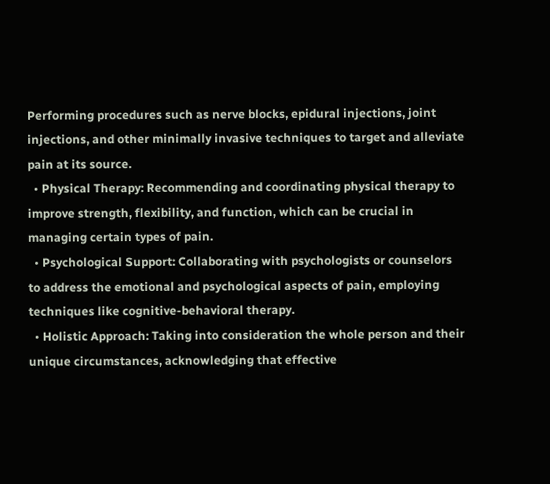Performing procedures such as nerve blocks, epidural injections, joint injections, and other minimally invasive techniques to target and alleviate pain at its source.
  • Physical Therapy: Recommending and coordinating physical therapy to improve strength, flexibility, and function, which can be crucial in managing certain types of pain.
  • Psychological Support: Collaborating with psychologists or counselors to address the emotional and psychological aspects of pain, employing techniques like cognitive-behavioral therapy.
  • Holistic Approach: Taking into consideration the whole person and their unique circumstances, acknowledging that effective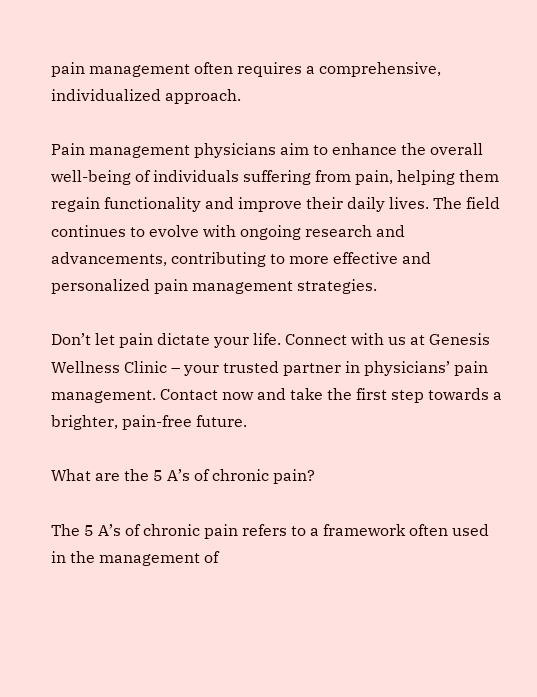pain management often requires a comprehensive, individualized approach.

Pain management physicians aim to enhance the overall well-being of individuals suffering from pain, helping them regain functionality and improve their daily lives. The field continues to evolve with ongoing research and advancements, contributing to more effective and personalized pain management strategies.

Don’t let pain dictate your life. Connect with us at Genesis Wellness Clinic – your trusted partner in physicians’ pain management. Contact now and take the first step towards a brighter, pain-free future.

What are the 5 A’s of chronic pain?

The 5 A’s of chronic pain refers to a framework often used in the management of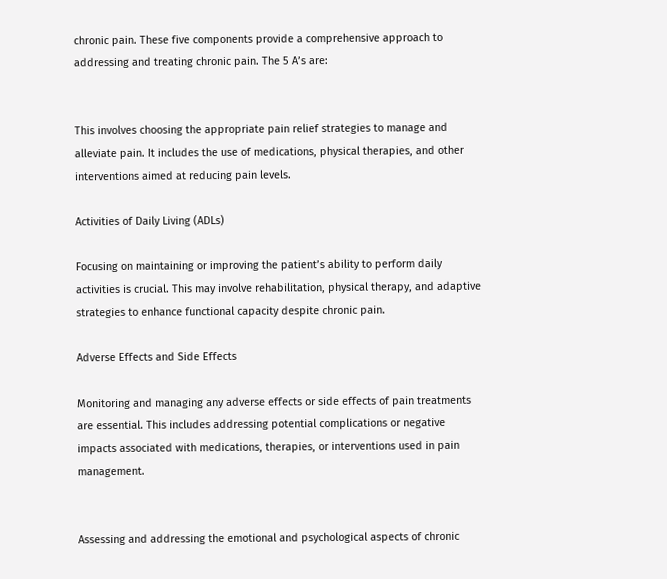chronic pain. These five components provide a comprehensive approach to addressing and treating chronic pain. The 5 A’s are:


This involves choosing the appropriate pain relief strategies to manage and alleviate pain. It includes the use of medications, physical therapies, and other interventions aimed at reducing pain levels.

Activities of Daily Living (ADLs)

Focusing on maintaining or improving the patient’s ability to perform daily activities is crucial. This may involve rehabilitation, physical therapy, and adaptive strategies to enhance functional capacity despite chronic pain.

Adverse Effects and Side Effects

Monitoring and managing any adverse effects or side effects of pain treatments are essential. This includes addressing potential complications or negative impacts associated with medications, therapies, or interventions used in pain management.


Assessing and addressing the emotional and psychological aspects of chronic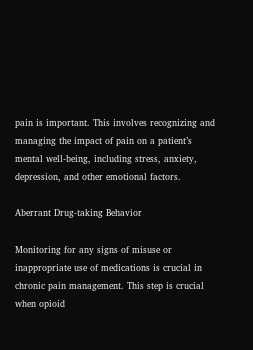pain is important. This involves recognizing and managing the impact of pain on a patient’s mental well-being, including stress, anxiety, depression, and other emotional factors.

Aberrant Drug-taking Behavior

Monitoring for any signs of misuse or inappropriate use of medications is crucial in chronic pain management. This step is crucial when opioid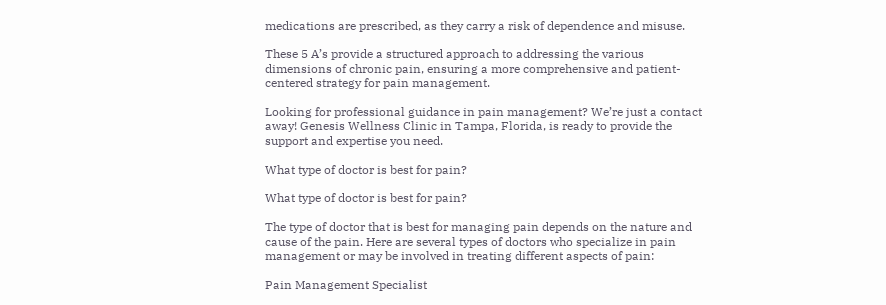medications are prescribed, as they carry a risk of dependence and misuse.

These 5 A’s provide a structured approach to addressing the various dimensions of chronic pain, ensuring a more comprehensive and patient-centered strategy for pain management.

Looking for professional guidance in pain management? We’re just a contact away! Genesis Wellness Clinic in Tampa, Florida, is ready to provide the support and expertise you need.

What type of doctor is best for pain?

What type of doctor is best for pain?

The type of doctor that is best for managing pain depends on the nature and cause of the pain. Here are several types of doctors who specialize in pain management or may be involved in treating different aspects of pain:

Pain Management Specialist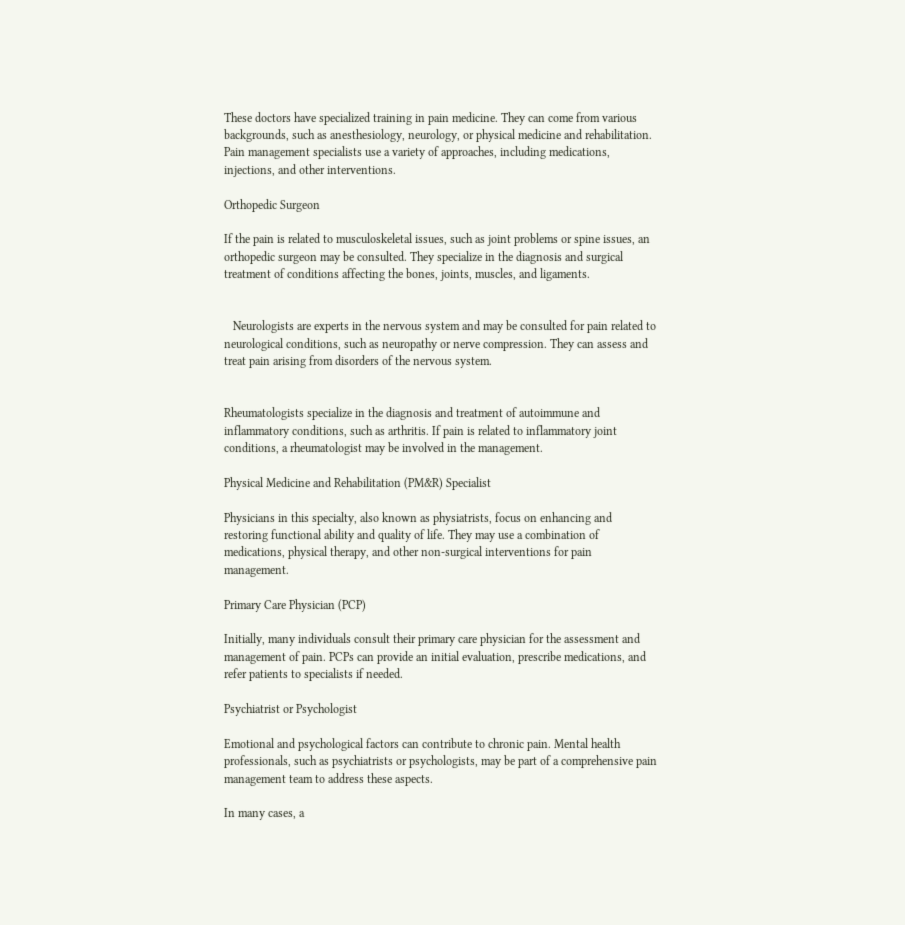These doctors have specialized training in pain medicine. They can come from various backgrounds, such as anesthesiology, neurology, or physical medicine and rehabilitation. Pain management specialists use a variety of approaches, including medications, injections, and other interventions.

Orthopedic Surgeon

If the pain is related to musculoskeletal issues, such as joint problems or spine issues, an orthopedic surgeon may be consulted. They specialize in the diagnosis and surgical treatment of conditions affecting the bones, joints, muscles, and ligaments.


   Neurologists are experts in the nervous system and may be consulted for pain related to neurological conditions, such as neuropathy or nerve compression. They can assess and treat pain arising from disorders of the nervous system.


Rheumatologists specialize in the diagnosis and treatment of autoimmune and inflammatory conditions, such as arthritis. If pain is related to inflammatory joint conditions, a rheumatologist may be involved in the management.

Physical Medicine and Rehabilitation (PM&R) Specialist

Physicians in this specialty, also known as physiatrists, focus on enhancing and restoring functional ability and quality of life. They may use a combination of medications, physical therapy, and other non-surgical interventions for pain management.

Primary Care Physician (PCP)

Initially, many individuals consult their primary care physician for the assessment and management of pain. PCPs can provide an initial evaluation, prescribe medications, and refer patients to specialists if needed.

Psychiatrist or Psychologist

Emotional and psychological factors can contribute to chronic pain. Mental health professionals, such as psychiatrists or psychologists, may be part of a comprehensive pain management team to address these aspects.

In many cases, a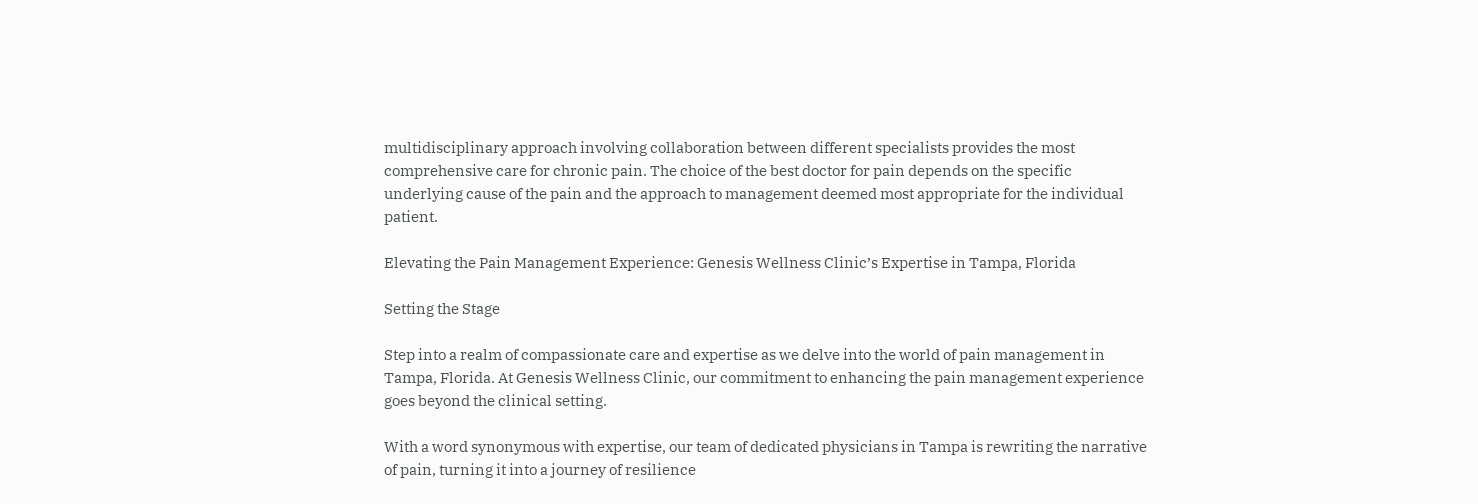multidisciplinary approach involving collaboration between different specialists provides the most comprehensive care for chronic pain. The choice of the best doctor for pain depends on the specific underlying cause of the pain and the approach to management deemed most appropriate for the individual patient.

Elevating the Pain Management Experience: Genesis Wellness Clinic’s Expertise in Tampa, Florida

Setting the Stage

Step into a realm of compassionate care and expertise as we delve into the world of pain management in Tampa, Florida. At Genesis Wellness Clinic, our commitment to enhancing the pain management experience goes beyond the clinical setting.

With a word synonymous with expertise, our team of dedicated physicians in Tampa is rewriting the narrative of pain, turning it into a journey of resilience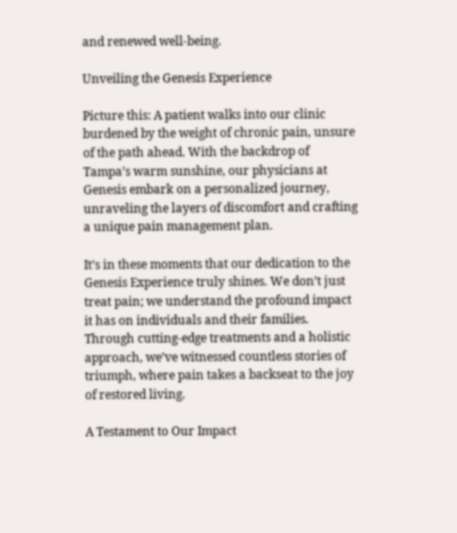and renewed well-being.

Unveiling the Genesis Experience

Picture this: A patient walks into our clinic burdened by the weight of chronic pain, unsure of the path ahead. With the backdrop of Tampa’s warm sunshine, our physicians at Genesis embark on a personalized journey, unraveling the layers of discomfort and crafting a unique pain management plan.

It’s in these moments that our dedication to the Genesis Experience truly shines. We don’t just treat pain; we understand the profound impact it has on individuals and their families. Through cutting-edge treatments and a holistic approach, we’ve witnessed countless stories of triumph, where pain takes a backseat to the joy of restored living.

A Testament to Our Impact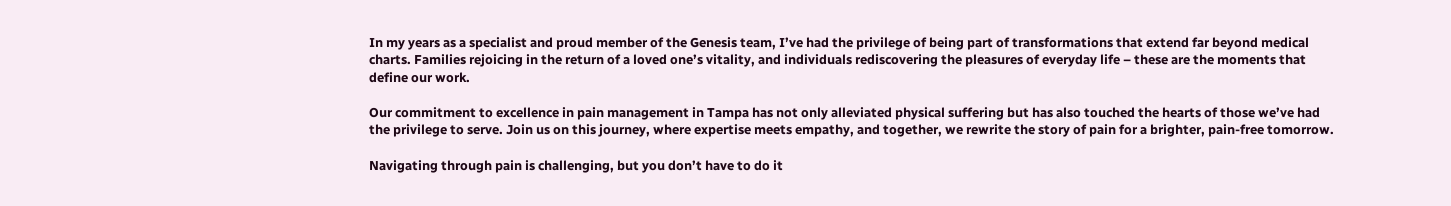In my years as a specialist and proud member of the Genesis team, I’ve had the privilege of being part of transformations that extend far beyond medical charts. Families rejoicing in the return of a loved one’s vitality, and individuals rediscovering the pleasures of everyday life – these are the moments that define our work.

Our commitment to excellence in pain management in Tampa has not only alleviated physical suffering but has also touched the hearts of those we’ve had the privilege to serve. Join us on this journey, where expertise meets empathy, and together, we rewrite the story of pain for a brighter, pain-free tomorrow.

Navigating through pain is challenging, but you don’t have to do it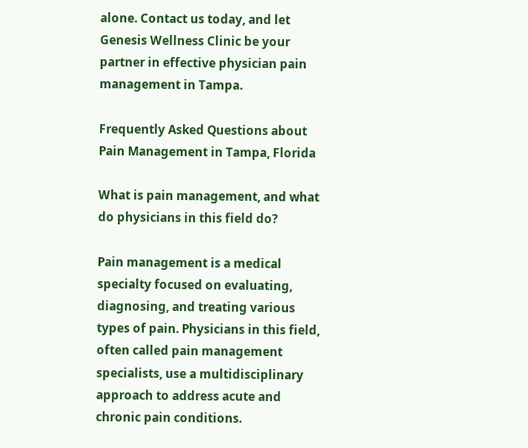alone. Contact us today, and let Genesis Wellness Clinic be your partner in effective physician pain management in Tampa.

Frequently Asked Questions about Pain Management in Tampa, Florida

What is pain management, and what do physicians in this field do?

Pain management is a medical specialty focused on evaluating, diagnosing, and treating various types of pain. Physicians in this field, often called pain management specialists, use a multidisciplinary approach to address acute and chronic pain conditions.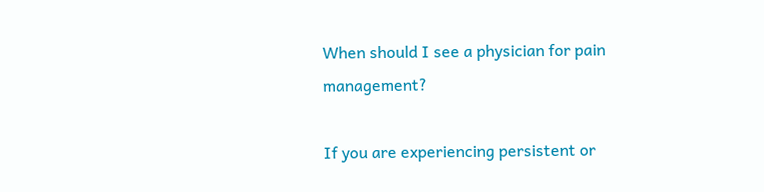When should I see a physician for pain management?

If you are experiencing persistent or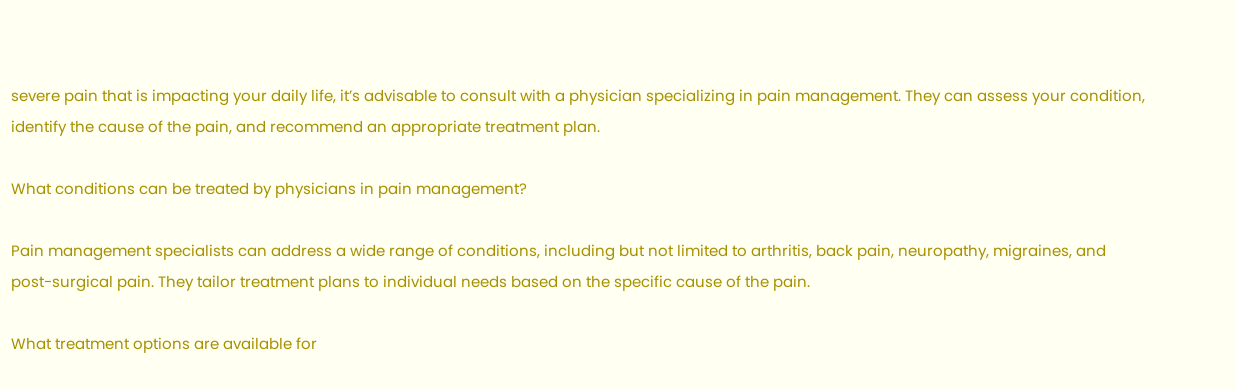severe pain that is impacting your daily life, it’s advisable to consult with a physician specializing in pain management. They can assess your condition, identify the cause of the pain, and recommend an appropriate treatment plan.

What conditions can be treated by physicians in pain management?

Pain management specialists can address a wide range of conditions, including but not limited to arthritis, back pain, neuropathy, migraines, and post-surgical pain. They tailor treatment plans to individual needs based on the specific cause of the pain.

What treatment options are available for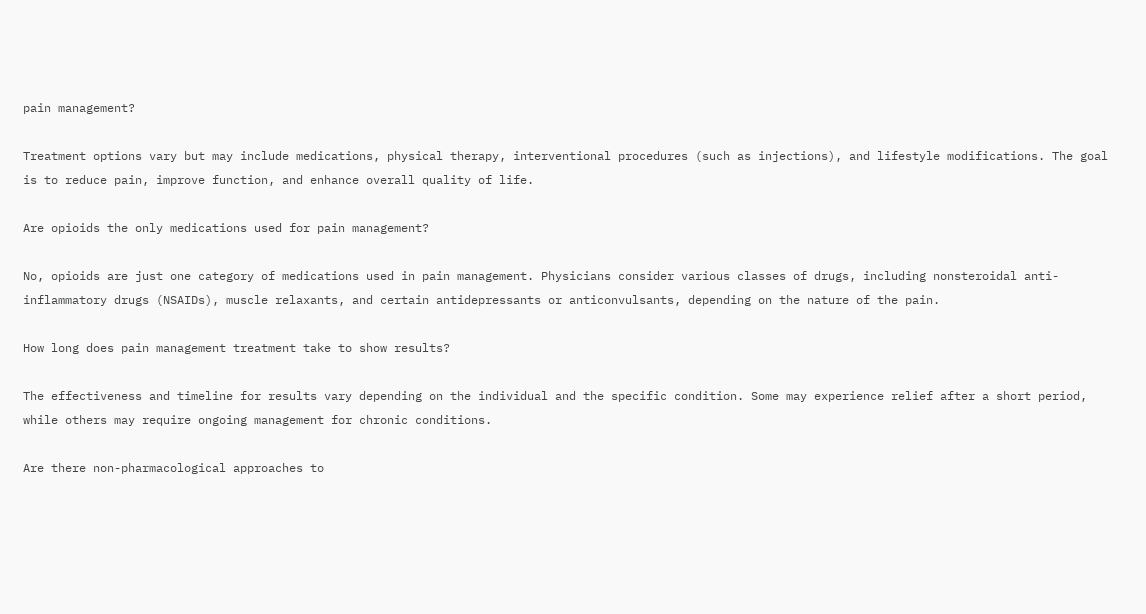pain management?

Treatment options vary but may include medications, physical therapy, interventional procedures (such as injections), and lifestyle modifications. The goal is to reduce pain, improve function, and enhance overall quality of life.

Are opioids the only medications used for pain management?

No, opioids are just one category of medications used in pain management. Physicians consider various classes of drugs, including nonsteroidal anti-inflammatory drugs (NSAIDs), muscle relaxants, and certain antidepressants or anticonvulsants, depending on the nature of the pain.

How long does pain management treatment take to show results?

The effectiveness and timeline for results vary depending on the individual and the specific condition. Some may experience relief after a short period, while others may require ongoing management for chronic conditions.

Are there non-pharmacological approaches to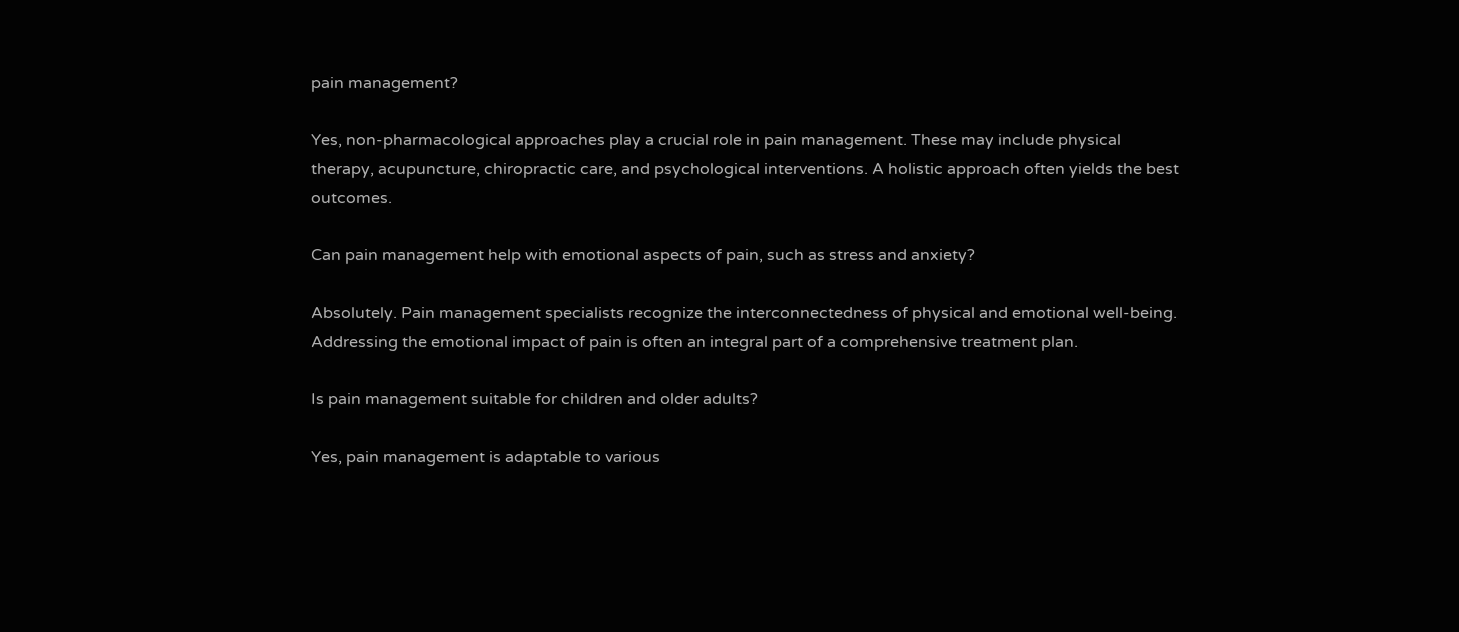pain management?

Yes, non-pharmacological approaches play a crucial role in pain management. These may include physical therapy, acupuncture, chiropractic care, and psychological interventions. A holistic approach often yields the best outcomes.

Can pain management help with emotional aspects of pain, such as stress and anxiety?

Absolutely. Pain management specialists recognize the interconnectedness of physical and emotional well-being. Addressing the emotional impact of pain is often an integral part of a comprehensive treatment plan.

Is pain management suitable for children and older adults?

Yes, pain management is adaptable to various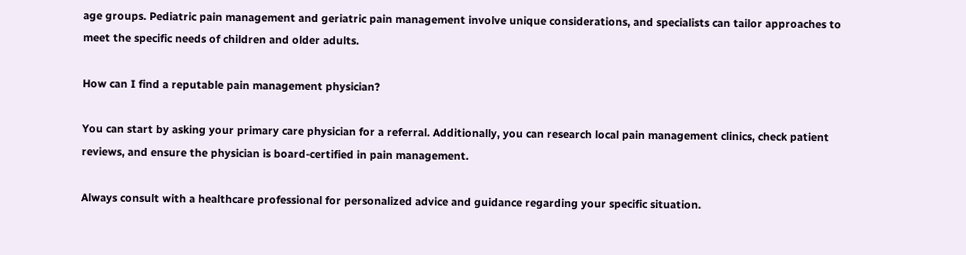age groups. Pediatric pain management and geriatric pain management involve unique considerations, and specialists can tailor approaches to meet the specific needs of children and older adults.

How can I find a reputable pain management physician?

You can start by asking your primary care physician for a referral. Additionally, you can research local pain management clinics, check patient reviews, and ensure the physician is board-certified in pain management.

Always consult with a healthcare professional for personalized advice and guidance regarding your specific situation.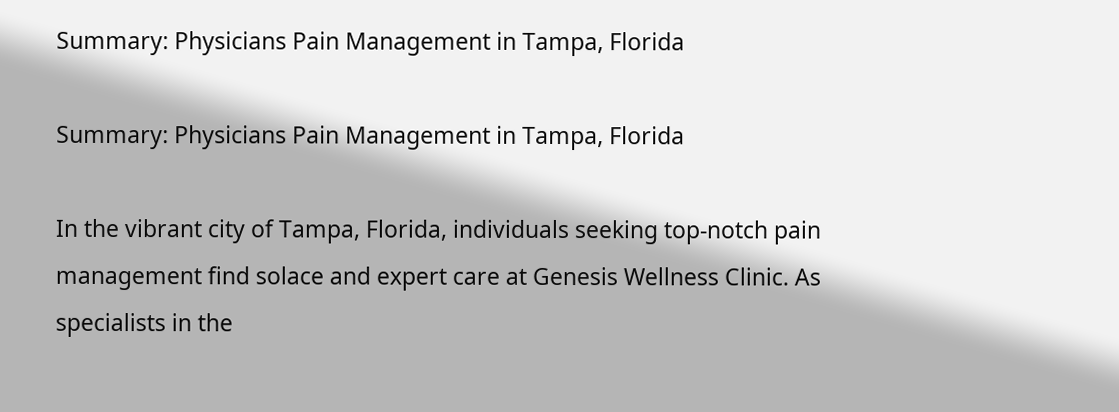Summary: Physicians Pain Management in Tampa, Florida

Summary: Physicians Pain Management in Tampa, Florida

In the vibrant city of Tampa, Florida, individuals seeking top-notch pain management find solace and expert care at Genesis Wellness Clinic. As specialists in the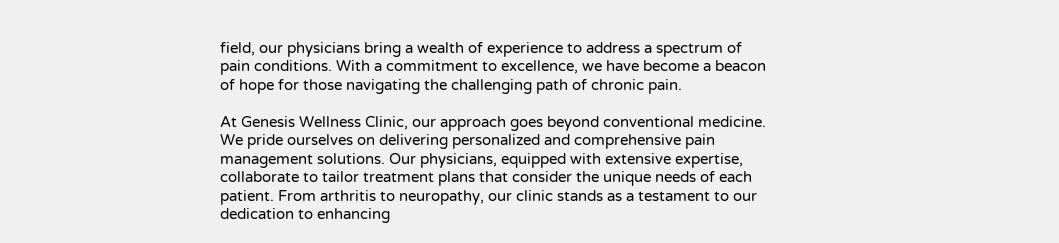field, our physicians bring a wealth of experience to address a spectrum of pain conditions. With a commitment to excellence, we have become a beacon of hope for those navigating the challenging path of chronic pain.

At Genesis Wellness Clinic, our approach goes beyond conventional medicine. We pride ourselves on delivering personalized and comprehensive pain management solutions. Our physicians, equipped with extensive expertise, collaborate to tailor treatment plans that consider the unique needs of each patient. From arthritis to neuropathy, our clinic stands as a testament to our dedication to enhancing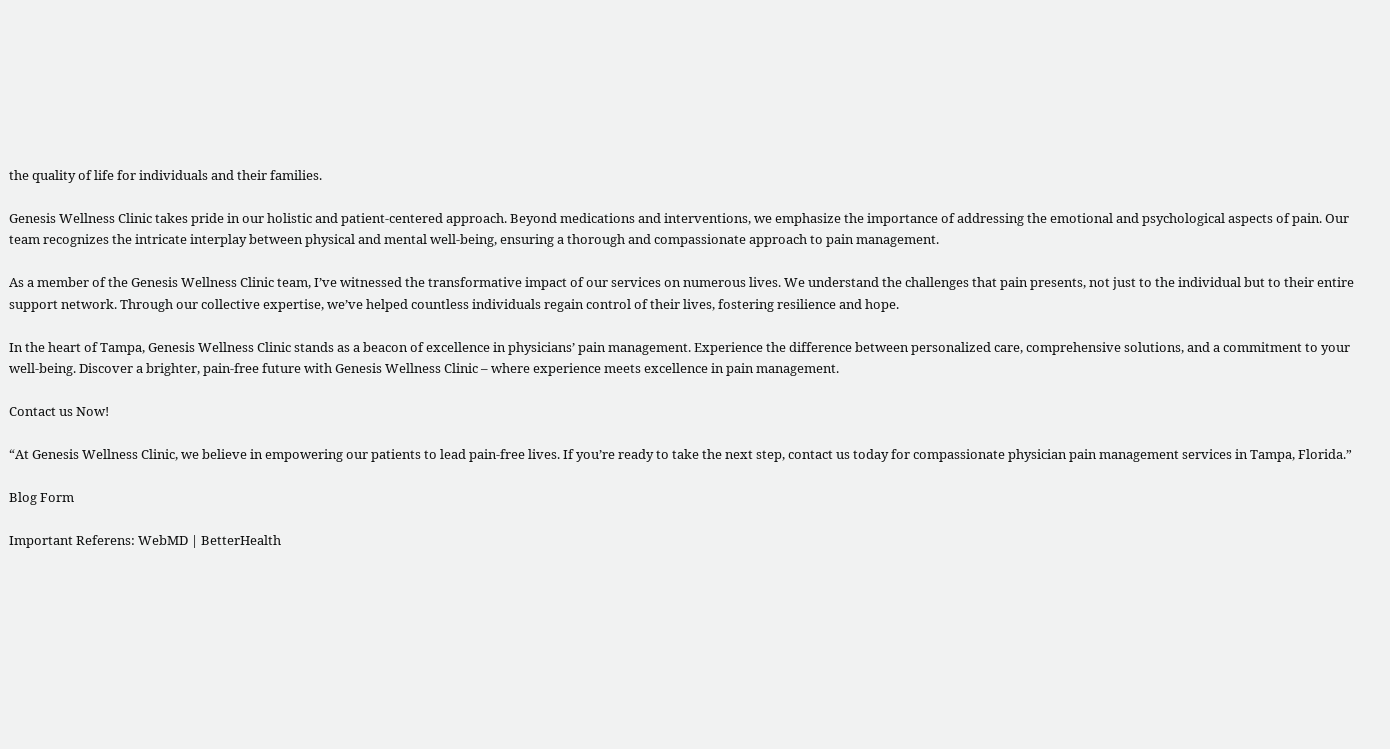the quality of life for individuals and their families.

Genesis Wellness Clinic takes pride in our holistic and patient-centered approach. Beyond medications and interventions, we emphasize the importance of addressing the emotional and psychological aspects of pain. Our team recognizes the intricate interplay between physical and mental well-being, ensuring a thorough and compassionate approach to pain management.

As a member of the Genesis Wellness Clinic team, I’ve witnessed the transformative impact of our services on numerous lives. We understand the challenges that pain presents, not just to the individual but to their entire support network. Through our collective expertise, we’ve helped countless individuals regain control of their lives, fostering resilience and hope.

In the heart of Tampa, Genesis Wellness Clinic stands as a beacon of excellence in physicians’ pain management. Experience the difference between personalized care, comprehensive solutions, and a commitment to your well-being. Discover a brighter, pain-free future with Genesis Wellness Clinic – where experience meets excellence in pain management.

Contact us Now!

“At Genesis Wellness Clinic, we believe in empowering our patients to lead pain-free lives. If you’re ready to take the next step, contact us today for compassionate physician pain management services in Tampa, Florida.”

Blog Form

Important Referens: WebMD | BetterHealth